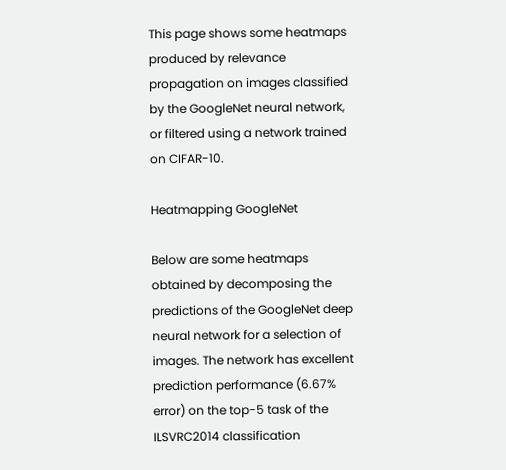This page shows some heatmaps produced by relevance propagation on images classified by the GoogleNet neural network, or filtered using a network trained on CIFAR-10.

Heatmapping GoogleNet

Below are some heatmaps obtained by decomposing the predictions of the GoogleNet deep neural network for a selection of images. The network has excellent prediction performance (6.67% error) on the top-5 task of the ILSVRC2014 classification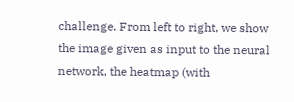challenge. From left to right, we show the image given as input to the neural network, the heatmap (with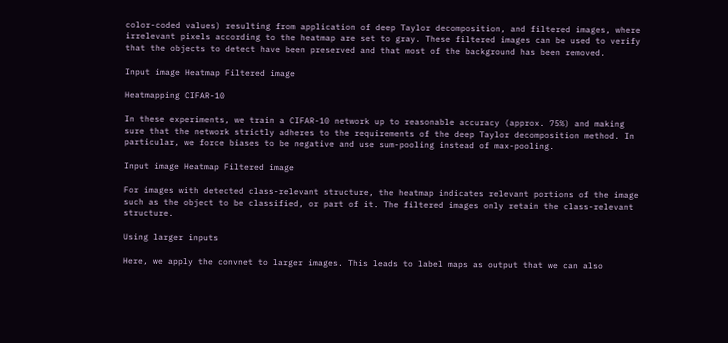color-coded values) resulting from application of deep Taylor decomposition, and filtered images, where irrelevant pixels according to the heatmap are set to gray. These filtered images can be used to verify that the objects to detect have been preserved and that most of the background has been removed.

Input image Heatmap Filtered image

Heatmapping CIFAR-10

In these experiments, we train a CIFAR-10 network up to reasonable accuracy (approx. 75%) and making sure that the network strictly adheres to the requirements of the deep Taylor decomposition method. In particular, we force biases to be negative and use sum-pooling instead of max-pooling.

Input image Heatmap Filtered image

For images with detected class-relevant structure, the heatmap indicates relevant portions of the image such as the object to be classified, or part of it. The filtered images only retain the class-relevant structure.

Using larger inputs

Here, we apply the convnet to larger images. This leads to label maps as output that we can also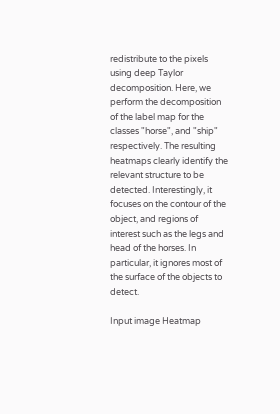redistribute to the pixels using deep Taylor decomposition. Here, we perform the decomposition of the label map for the classes "horse", and "ship" respectively. The resulting heatmaps clearly identify the relevant structure to be detected. Interestingly, it focuses on the contour of the object, and regions of interest such as the legs and head of the horses. In particular, it ignores most of the surface of the objects to detect.

Input image Heatmap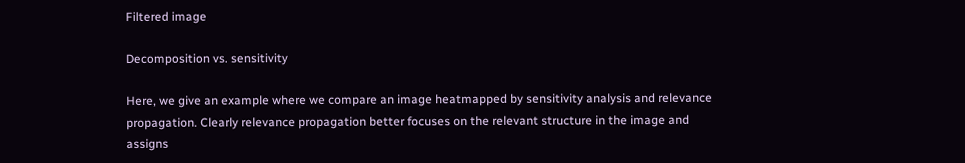Filtered image

Decomposition vs. sensitivity

Here, we give an example where we compare an image heatmapped by sensitivity analysis and relevance propagation. Clearly relevance propagation better focuses on the relevant structure in the image and assigns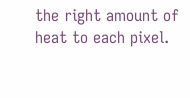the right amount of heat to each pixel.